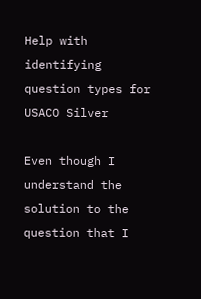Help with identifying question types for USACO Silver

Even though I understand the solution to the question that I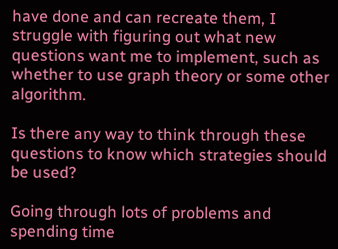have done and can recreate them, I struggle with figuring out what new questions want me to implement, such as whether to use graph theory or some other algorithm.

Is there any way to think through these questions to know which strategies should be used?

Going through lots of problems and spending time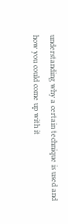understanding why a certain technique is used and how you could come up with it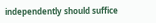independently should suffice